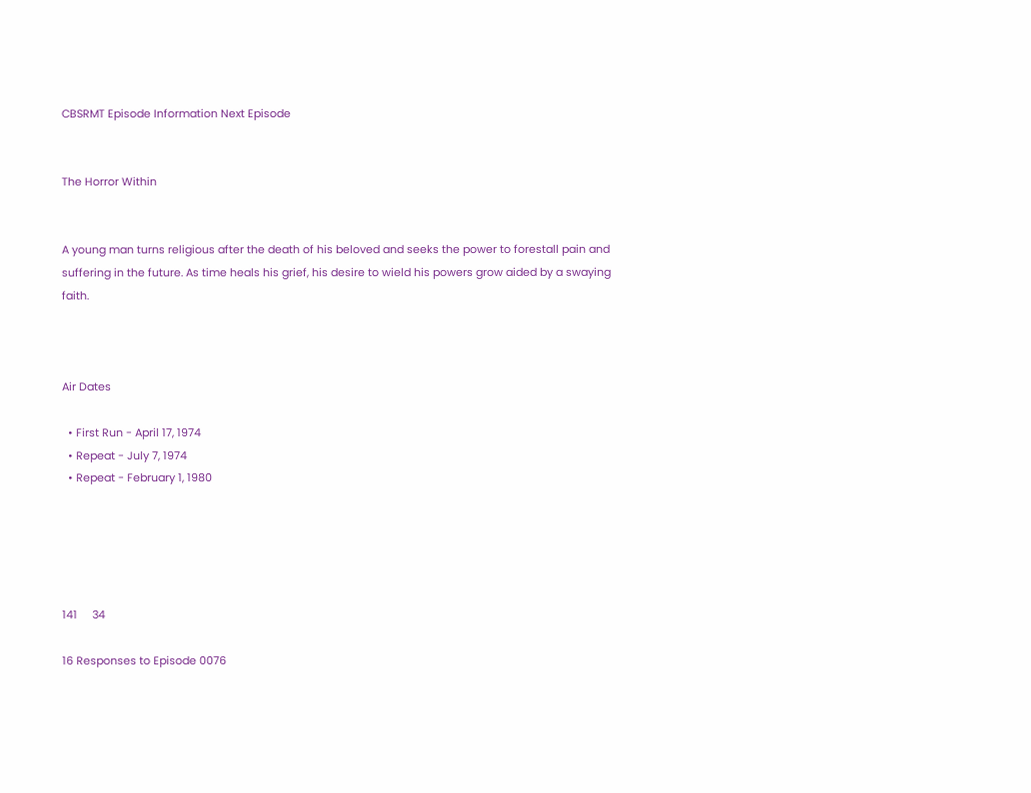CBSRMT Episode Information Next Episode


The Horror Within


A young man turns religious after the death of his beloved and seeks the power to forestall pain and suffering in the future. As time heals his grief, his desire to wield his powers grow aided by a swaying faith.



Air Dates

  • First Run - April 17, 1974
  • Repeat - July 7, 1974
  • Repeat - February 1, 1980





141     34

16 Responses to Episode 0076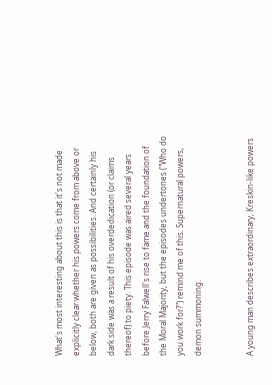What's most interesting about this is that it's not made explicitly clear whether his powers come from above or below, both are given as possibilities. And certainly his dark side was a result of his overdedication (or claims thereof) to piety. This episode was aired several years before Jerry Falwell's rise to fame and the foundation of the Moral Majority, but the episodes undertones ("Who do you work for?") remind me of this. Supernatural powers, demon summoning.


A young man describes extraordinary, Kreskin-like powers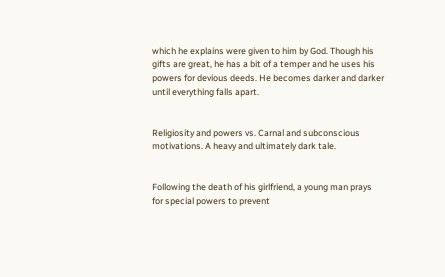which he explains were given to him by God. Though his gifts are great, he has a bit of a temper and he uses his powers for devious deeds. He becomes darker and darker until everything falls apart.


Religiosity and powers vs. Carnal and subconscious motivations. A heavy and ultimately dark tale.


Following the death of his girlfriend, a young man prays for special powers to prevent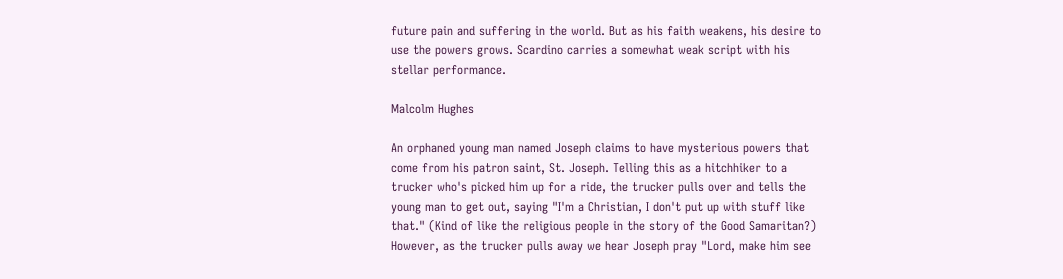future pain and suffering in the world. But as his faith weakens, his desire to use the powers grows. Scardino carries a somewhat weak script with his stellar performance.

Malcolm Hughes

An orphaned young man named Joseph claims to have mysterious powers that come from his patron saint, St. Joseph. Telling this as a hitchhiker to a trucker who's picked him up for a ride, the trucker pulls over and tells the young man to get out, saying "I'm a Christian, I don't put up with stuff like that." (Kind of like the religious people in the story of the Good Samaritan?) However, as the trucker pulls away we hear Joseph pray "Lord, make him see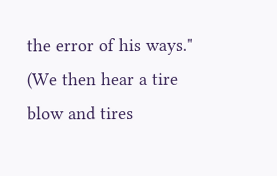the error of his ways." (We then hear a tire blow and tires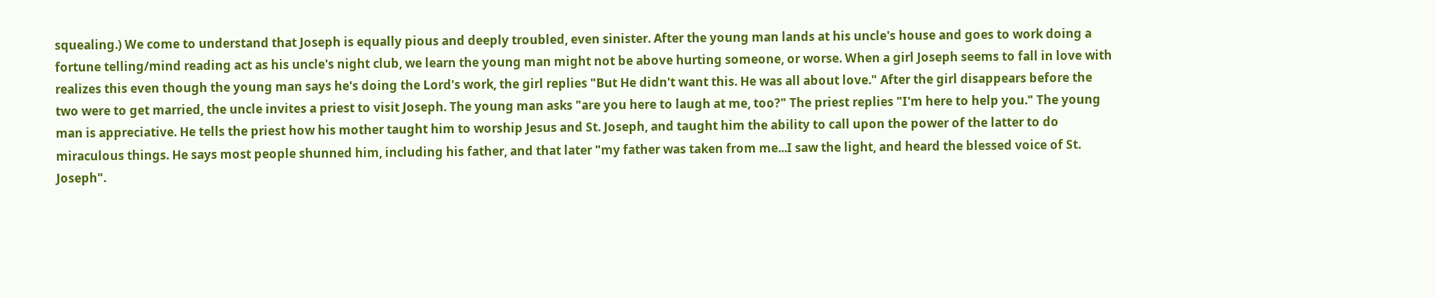squealing.) We come to understand that Joseph is equally pious and deeply troubled, even sinister. After the young man lands at his uncle's house and goes to work doing a fortune telling/mind reading act as his uncle's night club, we learn the young man might not be above hurting someone, or worse. When a girl Joseph seems to fall in love with realizes this even though the young man says he's doing the Lord's work, the girl replies "But He didn't want this. He was all about love." After the girl disappears before the two were to get married, the uncle invites a priest to visit Joseph. The young man asks "are you here to laugh at me, too?" The priest replies "I'm here to help you." The young man is appreciative. He tells the priest how his mother taught him to worship Jesus and St. Joseph, and taught him the ability to call upon the power of the latter to do miraculous things. He says most people shunned him, including his father, and that later "my father was taken from me...I saw the light, and heard the blessed voice of St. Joseph".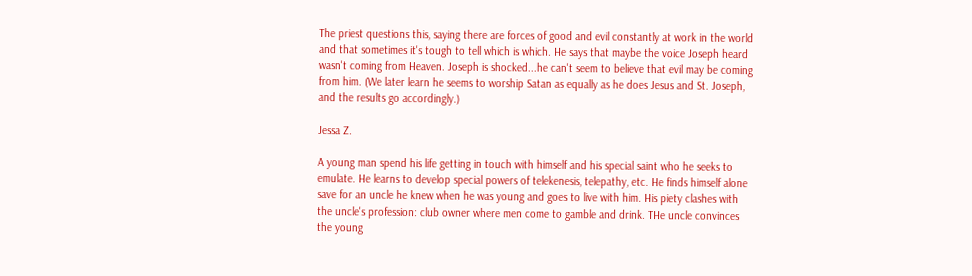The priest questions this, saying there are forces of good and evil constantly at work in the world and that sometimes it's tough to tell which is which. He says that maybe the voice Joseph heard wasn't coming from Heaven. Joseph is shocked...he can't seem to believe that evil may be coming from him. (We later learn he seems to worship Satan as equally as he does Jesus and St. Joseph, and the results go accordingly.)

Jessa Z.

A young man spend his life getting in touch with himself and his special saint who he seeks to emulate. He learns to develop special powers of telekenesis, telepathy, etc. He finds himself alone save for an uncle he knew when he was young and goes to live with him. His piety clashes with the uncle's profession: club owner where men come to gamble and drink. THe uncle convinces the young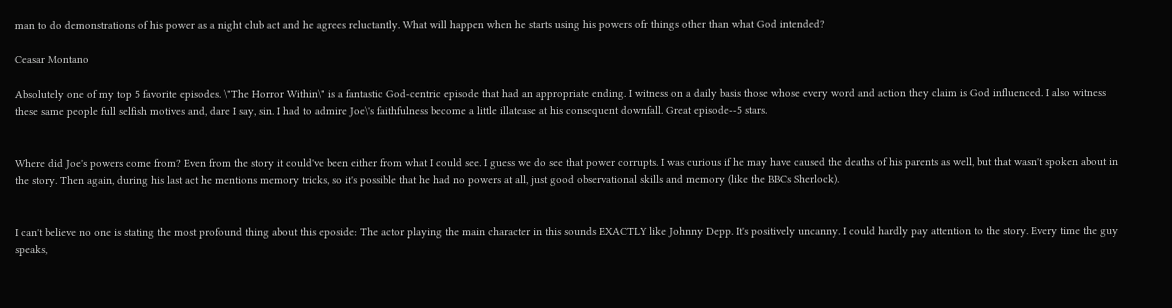man to do demonstrations of his power as a night club act and he agrees reluctantly. What will happen when he starts using his powers ofr things other than what God intended?

Ceasar Montano

Absolutely one of my top 5 favorite episodes. \"The Horror Within\" is a fantastic God-centric episode that had an appropriate ending. I witness on a daily basis those whose every word and action they claim is God influenced. I also witness these same people full selfish motives and, dare I say, sin. I had to admire Joe\'s faithfulness become a little illatease at his consequent downfall. Great episode--5 stars.


Where did Joe's powers come from? Even from the story it could've been either from what I could see. I guess we do see that power corrupts. I was curious if he may have caused the deaths of his parents as well, but that wasn't spoken about in the story. Then again, during his last act he mentions memory tricks, so it's possible that he had no powers at all, just good observational skills and memory (like the BBCs Sherlock).


I can't believe no one is stating the most profound thing about this eposide: The actor playing the main character in this sounds EXACTLY like Johnny Depp. It's positively uncanny. I could hardly pay attention to the story. Every time the guy speaks,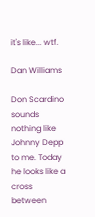it's like... wtf.

Dan Williams

Don Scardino sounds nothing like Johnny Depp to me. Today he looks like a cross between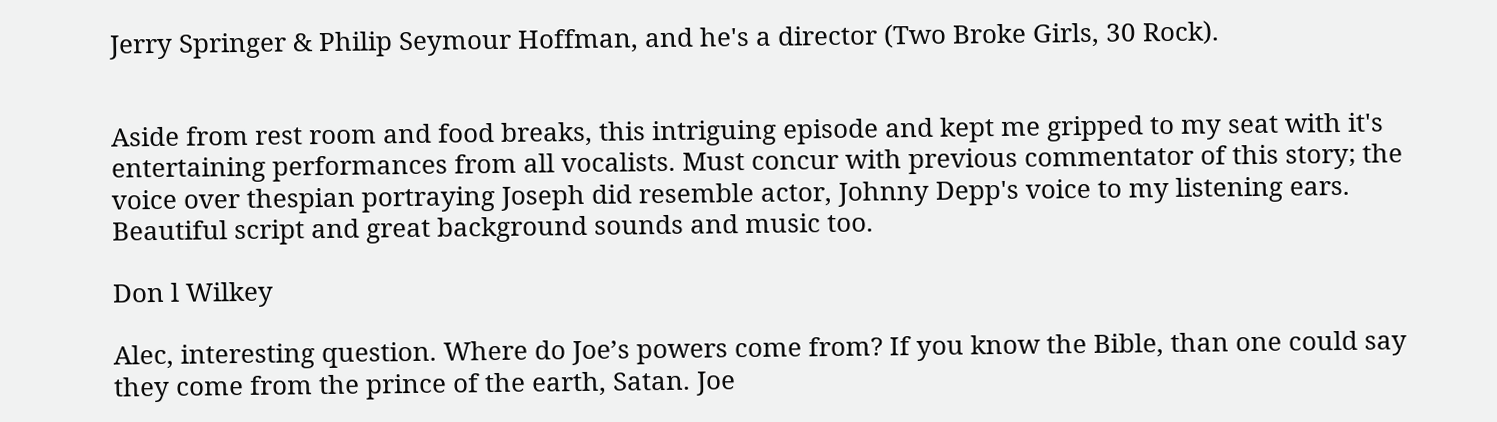Jerry Springer & Philip Seymour Hoffman, and he's a director (Two Broke Girls, 30 Rock).


Aside from rest room and food breaks, this intriguing episode and kept me gripped to my seat with it's entertaining performances from all vocalists. Must concur with previous commentator of this story; the voice over thespian portraying Joseph did resemble actor, Johnny Depp's voice to my listening ears. Beautiful script and great background sounds and music too.

Don l Wilkey

Alec, interesting question. Where do Joe’s powers come from? If you know the Bible, than one could say they come from the prince of the earth, Satan. Joe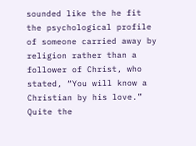sounded like the he fit the psychological profile of someone carried away by religion rather than a follower of Christ, who stated, “You will know a Christian by his love.” Quite the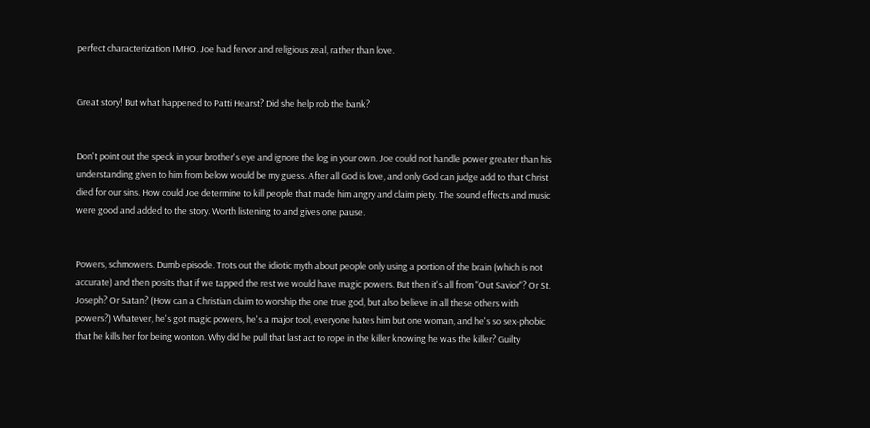perfect characterization IMHO. Joe had fervor and religious zeal, rather than love.


Great story! But what happened to Patti Hearst? Did she help rob the bank?


Don't point out the speck in your brother's eye and ignore the log in your own. Joe could not handle power greater than his understanding given to him from below would be my guess. After all God is love, and only God can judge add to that Christ died for our sins. How could Joe determine to kill people that made him angry and claim piety. The sound effects and music were good and added to the story. Worth listening to and gives one pause.


Powers, schmowers. Dumb episode. Trots out the idiotic myth about people only using a portion of the brain (which is not accurate) and then posits that if we tapped the rest we would have magic powers. But then it's all from "Out Savior"? Or St. Joseph? Or Satan? (How can a Christian claim to worship the one true god, but also believe in all these others with powers?) Whatever, he's got magic powers, he's a major tool, everyone hates him but one woman, and he's so sex-phobic that he kills her for being wonton. Why did he pull that last act to rope in the killer knowing he was the killer? Guilty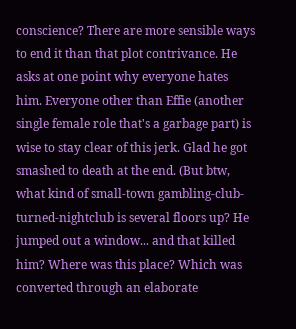conscience? There are more sensible ways to end it than that plot contrivance. He asks at one point why everyone hates him. Everyone other than Effie (another single female role that's a garbage part) is wise to stay clear of this jerk. Glad he got smashed to death at the end. (But btw, what kind of small-town gambling-club-turned-nightclub is several floors up? He jumped out a window... and that killed him? Where was this place? Which was converted through an elaborate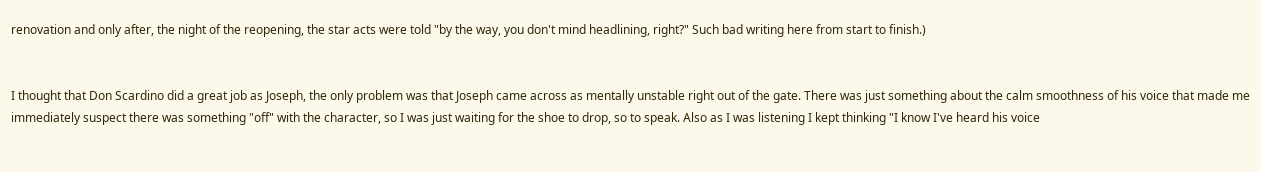renovation and only after, the night of the reopening, the star acts were told "by the way, you don't mind headlining, right?" Such bad writing here from start to finish.)


I thought that Don Scardino did a great job as Joseph, the only problem was that Joseph came across as mentally unstable right out of the gate. There was just something about the calm smoothness of his voice that made me immediately suspect there was something "off" with the character, so I was just waiting for the shoe to drop, so to speak. Also as I was listening I kept thinking "I know I've heard his voice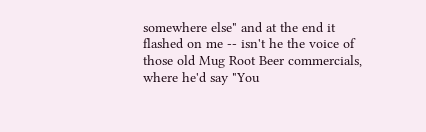somewhere else" and at the end it flashed on me -- isn't he the voice of those old Mug Root Beer commercials, where he'd say "You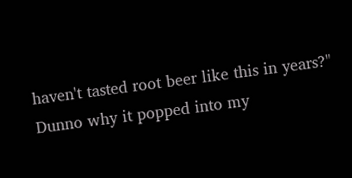haven't tasted root beer like this in years?" Dunno why it popped into my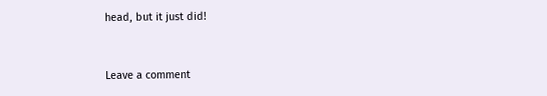head, but it just did!


Leave a comment